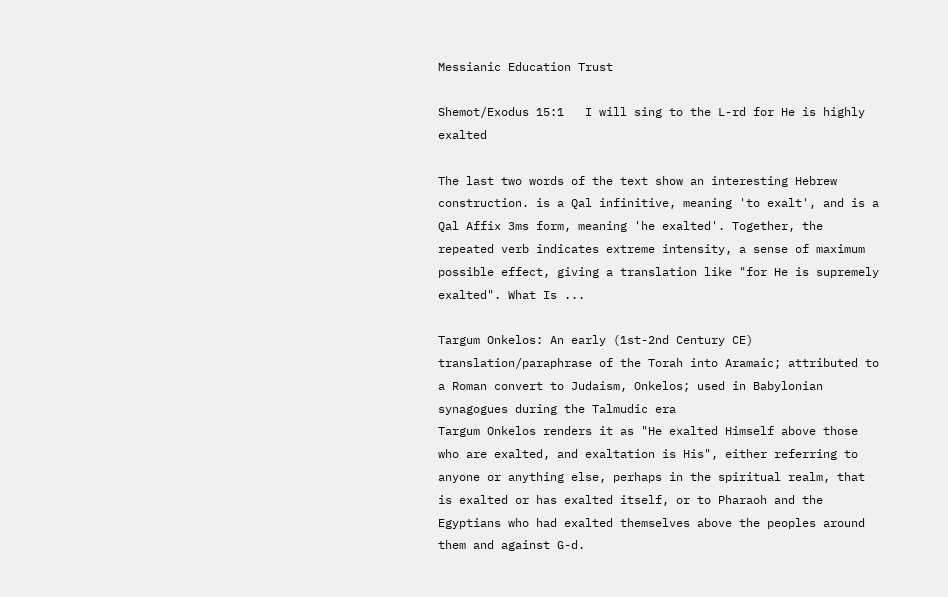Messianic Education Trust

Shemot/Exodus 15:1   I will sing to the L-rd for He is highly exalted

The last two words of the text show an interesting Hebrew construction. is a Qal infinitive, meaning 'to exalt', and is a Qal Affix 3ms form, meaning 'he exalted'. Together, the repeated verb indicates extreme intensity, a sense of maximum possible effect, giving a translation like "for He is supremely exalted". What Is ...

Targum Onkelos: An early (1st-2nd Century CE) translation/paraphrase of the Torah into Aramaic; attributed to a Roman convert to Judaism, Onkelos; used in Babylonian synagogues during the Talmudic era
Targum Onkelos renders it as "He exalted Himself above those who are exalted, and exaltation is His", either referring to anyone or anything else, perhaps in the spiritual realm, that is exalted or has exalted itself, or to Pharaoh and the Egyptians who had exalted themselves above the peoples around them and against G-d.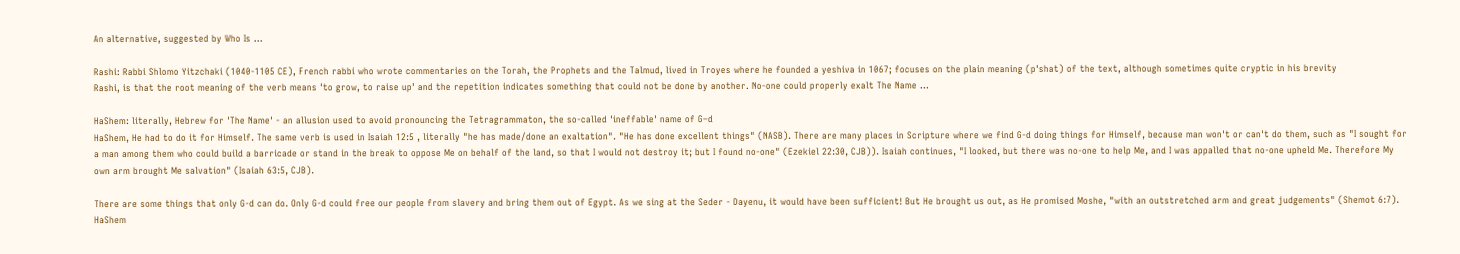An alternative, suggested by Who Is ...

Rashi: Rabbi Shlomo Yitzchaki (1040-1105 CE), French rabbi who wrote commentaries on the Torah, the Prophets and the Talmud, lived in Troyes where he founded a yeshiva in 1067; focuses on the plain meaning (p'shat) of the text, although sometimes quite cryptic in his brevity
Rashi, is that the root meaning of the verb means 'to grow, to raise up' and the repetition indicates something that could not be done by another. No-one could properly exalt The Name ...

HaShem: literally, Hebrew for 'The Name' - an allusion used to avoid pronouncing the Tetragrammaton, the so-called 'ineffable' name of G–d
HaShem, He had to do it for Himself. The same verb is used in Isaiah 12:5 , literally "he has made/done an exaltation". "He has done excellent things" (NASB). There are many places in Scripture where we find G-d doing things for Himself, because man won't or can't do them, such as "I sought for a man among them who could build a barricade or stand in the break to oppose Me on behalf of the land, so that I would not destroy it; but I found no-one" (Ezekiel 22:30, CJB)). Isaiah continues, "I looked, but there was no-one to help Me, and I was appalled that no-one upheld Me. Therefore My own arm brought Me salvation" (Isaiah 63:5, CJB).

There are some things that only G-d can do. Only G-d could free our people from slavery and bring them out of Egypt. As we sing at the Seder - Dayenu, it would have been sufficient! But He brought us out, as He promised Moshe, "with an outstretched arm and great judgements" (Shemot 6:7). HaShem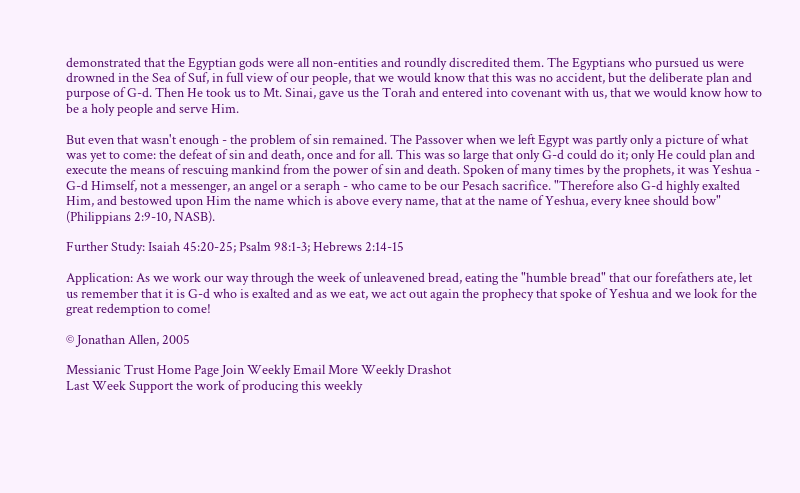demonstrated that the Egyptian gods were all non-entities and roundly discredited them. The Egyptians who pursued us were drowned in the Sea of Suf, in full view of our people, that we would know that this was no accident, but the deliberate plan and purpose of G-d. Then He took us to Mt. Sinai, gave us the Torah and entered into covenant with us, that we would know how to be a holy people and serve Him.

But even that wasn't enough - the problem of sin remained. The Passover when we left Egypt was partly only a picture of what was yet to come: the defeat of sin and death, once and for all. This was so large that only G-d could do it; only He could plan and execute the means of rescuing mankind from the power of sin and death. Spoken of many times by the prophets, it was Yeshua - G-d Himself, not a messenger, an angel or a seraph - who came to be our Pesach sacrifice. "Therefore also G-d highly exalted Him, and bestowed upon Him the name which is above every name, that at the name of Yeshua, every knee should bow" (Philippians 2:9-10, NASB).

Further Study: Isaiah 45:20-25; Psalm 98:1-3; Hebrews 2:14-15

Application: As we work our way through the week of unleavened bread, eating the "humble bread" that our forefathers ate, let us remember that it is G-d who is exalted and as we eat, we act out again the prophecy that spoke of Yeshua and we look for the great redemption to come!

© Jonathan Allen, 2005

Messianic Trust Home Page Join Weekly Email More Weekly Drashot
Last Week Support the work of producing this weekly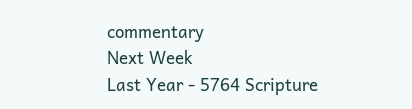commentary
Next Week
Last Year - 5764 Scripture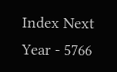Index Next Year - 5766